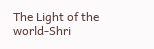The Light of the world-Shri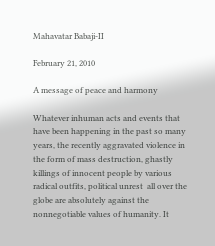Mahavatar Babaji-II

February 21, 2010

A message of peace and harmony

Whatever inhuman acts and events that have been happening in the past so many years, the recently aggravated violence in the form of mass destruction, ghastly killings of innocent people by various radical outfits, political unrest  all over the globe are absolutely against the nonnegotiable values of humanity. It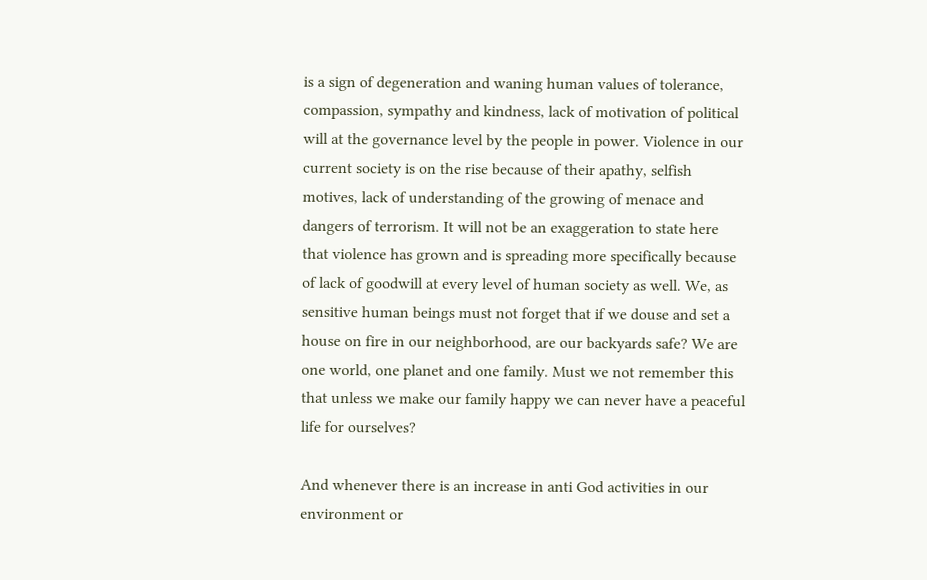is a sign of degeneration and waning human values of tolerance, compassion, sympathy and kindness, lack of motivation of political will at the governance level by the people in power. Violence in our current society is on the rise because of their apathy, selfish motives, lack of understanding of the growing of menace and dangers of terrorism. It will not be an exaggeration to state here that violence has grown and is spreading more specifically because of lack of goodwill at every level of human society as well. We, as sensitive human beings must not forget that if we douse and set a house on fire in our neighborhood, are our backyards safe? We are one world, one planet and one family. Must we not remember this that unless we make our family happy we can never have a peaceful life for ourselves?

And whenever there is an increase in anti God activities in our environment or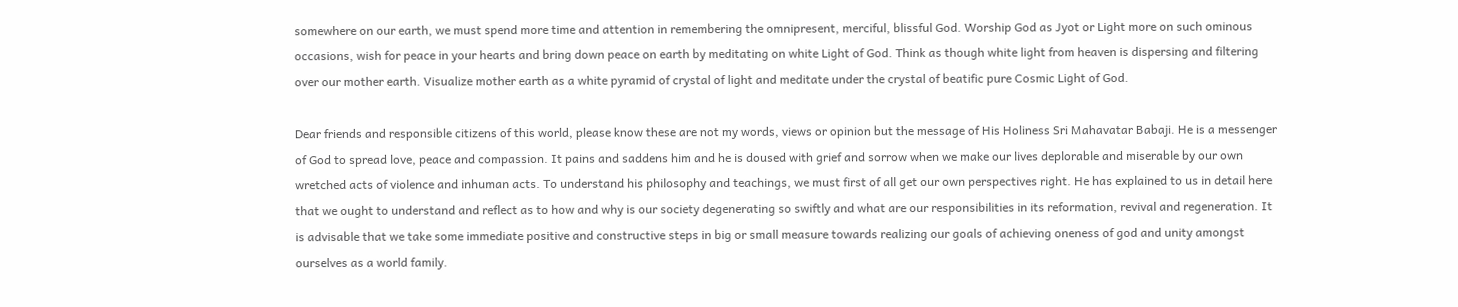somewhere on our earth, we must spend more time and attention in remembering the omnipresent, merciful, blissful God. Worship God as Jyot or Light more on such ominous occasions, wish for peace in your hearts and bring down peace on earth by meditating on white Light of God. Think as though white light from heaven is dispersing and filtering over our mother earth. Visualize mother earth as a white pyramid of crystal of light and meditate under the crystal of beatific pure Cosmic Light of God.

Dear friends and responsible citizens of this world, please know these are not my words, views or opinion but the message of His Holiness Sri Mahavatar Babaji. He is a messenger of God to spread love, peace and compassion. It pains and saddens him and he is doused with grief and sorrow when we make our lives deplorable and miserable by our own wretched acts of violence and inhuman acts. To understand his philosophy and teachings, we must first of all get our own perspectives right. He has explained to us in detail here that we ought to understand and reflect as to how and why is our society degenerating so swiftly and what are our responsibilities in its reformation, revival and regeneration. It is advisable that we take some immediate positive and constructive steps in big or small measure towards realizing our goals of achieving oneness of god and unity amongst ourselves as a world family.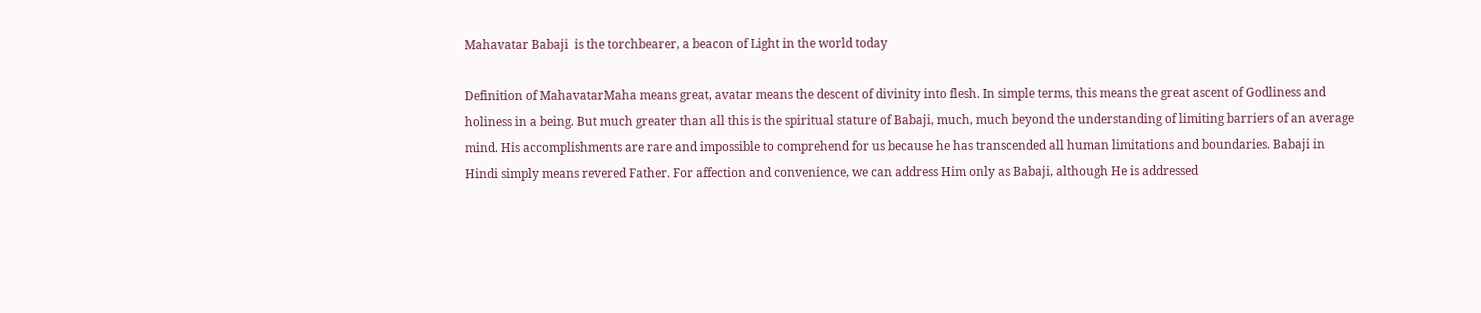Mahavatar Babaji  is the torchbearer, a beacon of Light in the world today

Definition of MahavatarMaha means great, avatar means the descent of divinity into flesh. In simple terms, this means the great ascent of Godliness and holiness in a being. But much greater than all this is the spiritual stature of Babaji, much, much beyond the understanding of limiting barriers of an average mind. His accomplishments are rare and impossible to comprehend for us because he has transcended all human limitations and boundaries. Babaji in Hindi simply means revered Father. For affection and convenience, we can address Him only as Babaji, although He is addressed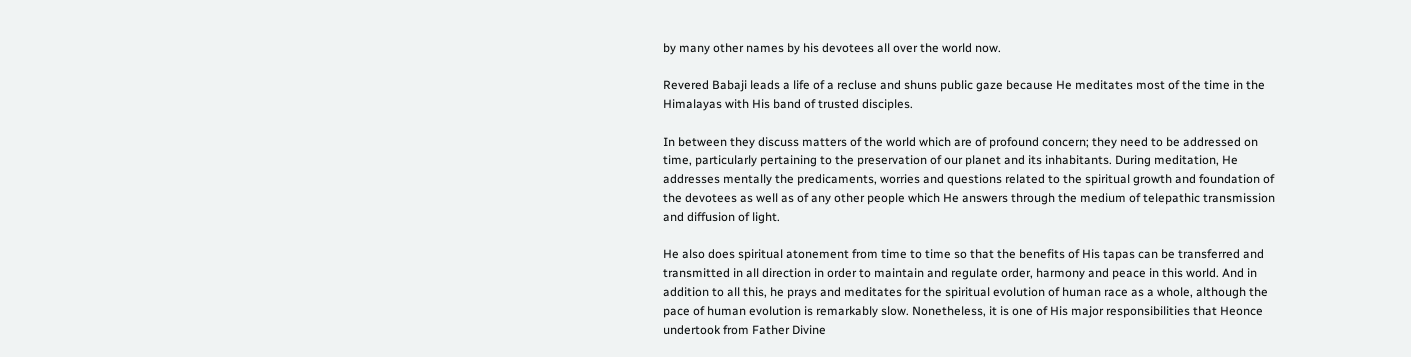by many other names by his devotees all over the world now.

Revered Babaji leads a life of a recluse and shuns public gaze because He meditates most of the time in the Himalayas with His band of trusted disciples.

In between they discuss matters of the world which are of profound concern; they need to be addressed on time, particularly pertaining to the preservation of our planet and its inhabitants. During meditation, He addresses mentally the predicaments, worries and questions related to the spiritual growth and foundation of the devotees as well as of any other people which He answers through the medium of telepathic transmission and diffusion of light.

He also does spiritual atonement from time to time so that the benefits of His tapas can be transferred and transmitted in all direction in order to maintain and regulate order, harmony and peace in this world. And in addition to all this, he prays and meditates for the spiritual evolution of human race as a whole, although the pace of human evolution is remarkably slow. Nonetheless, it is one of His major responsibilities that Heonce undertook from Father Divine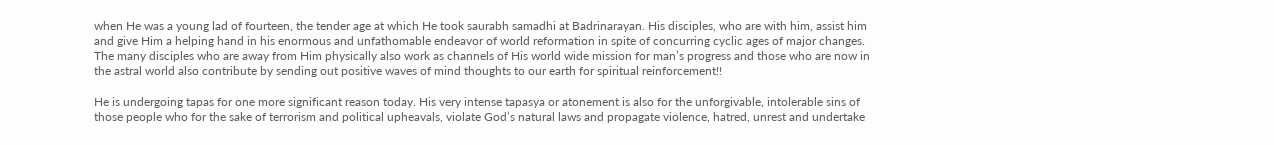when He was a young lad of fourteen, the tender age at which He took saurabh samadhi at Badrinarayan. His disciples, who are with him, assist him and give Him a helping hand in his enormous and unfathomable endeavor of world reformation in spite of concurring cyclic ages of major changes. The many disciples who are away from Him physically also work as channels of His world wide mission for man’s progress and those who are now in the astral world also contribute by sending out positive waves of mind thoughts to our earth for spiritual reinforcement!!

He is undergoing tapas for one more significant reason today. His very intense tapasya or atonement is also for the unforgivable, intolerable sins of those people who for the sake of terrorism and political upheavals, violate God’s natural laws and propagate violence, hatred, unrest and undertake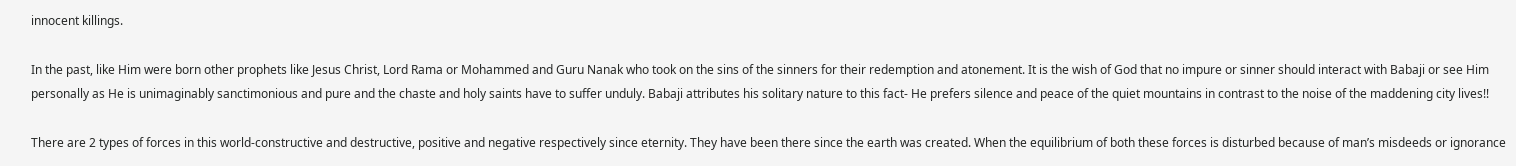innocent killings.

In the past, like Him were born other prophets like Jesus Christ, Lord Rama or Mohammed and Guru Nanak who took on the sins of the sinners for their redemption and atonement. It is the wish of God that no impure or sinner should interact with Babaji or see Him personally as He is unimaginably sanctimonious and pure and the chaste and holy saints have to suffer unduly. Babaji attributes his solitary nature to this fact- He prefers silence and peace of the quiet mountains in contrast to the noise of the maddening city lives!!

There are 2 types of forces in this world-constructive and destructive, positive and negative respectively since eternity. They have been there since the earth was created. When the equilibrium of both these forces is disturbed because of man’s misdeeds or ignorance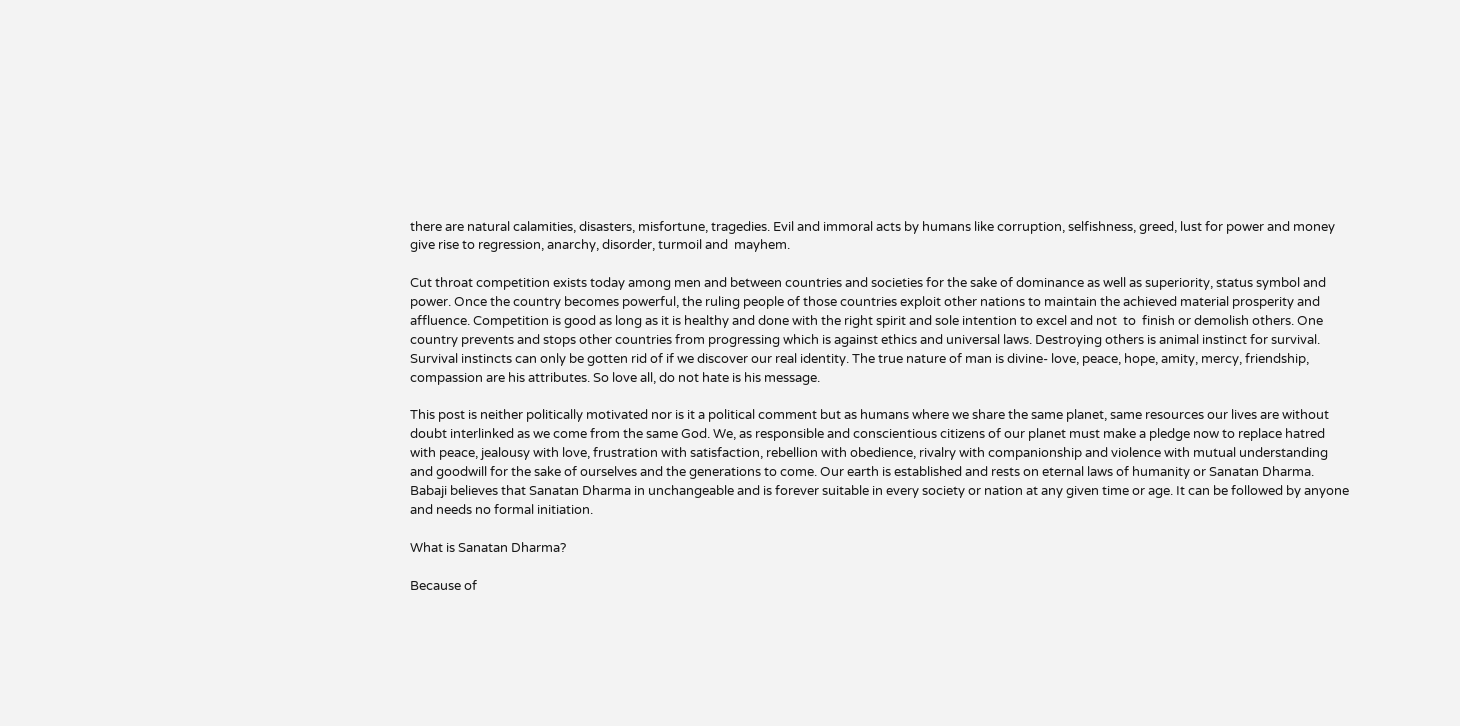there are natural calamities, disasters, misfortune, tragedies. Evil and immoral acts by humans like corruption, selfishness, greed, lust for power and money give rise to regression, anarchy, disorder, turmoil and  mayhem.

Cut throat competition exists today among men and between countries and societies for the sake of dominance as well as superiority, status symbol and power. Once the country becomes powerful, the ruling people of those countries exploit other nations to maintain the achieved material prosperity and affluence. Competition is good as long as it is healthy and done with the right spirit and sole intention to excel and not  to  finish or demolish others. One country prevents and stops other countries from progressing which is against ethics and universal laws. Destroying others is animal instinct for survival. Survival instincts can only be gotten rid of if we discover our real identity. The true nature of man is divine- love, peace, hope, amity, mercy, friendship, compassion are his attributes. So love all, do not hate is his message.

This post is neither politically motivated nor is it a political comment but as humans where we share the same planet, same resources our lives are without doubt interlinked as we come from the same God. We, as responsible and conscientious citizens of our planet must make a pledge now to replace hatred with peace, jealousy with love, frustration with satisfaction, rebellion with obedience, rivalry with companionship and violence with mutual understanding and goodwill for the sake of ourselves and the generations to come. Our earth is established and rests on eternal laws of humanity or Sanatan Dharma. Babaji believes that Sanatan Dharma in unchangeable and is forever suitable in every society or nation at any given time or age. It can be followed by anyone and needs no formal initiation.

What is Sanatan Dharma?

Because of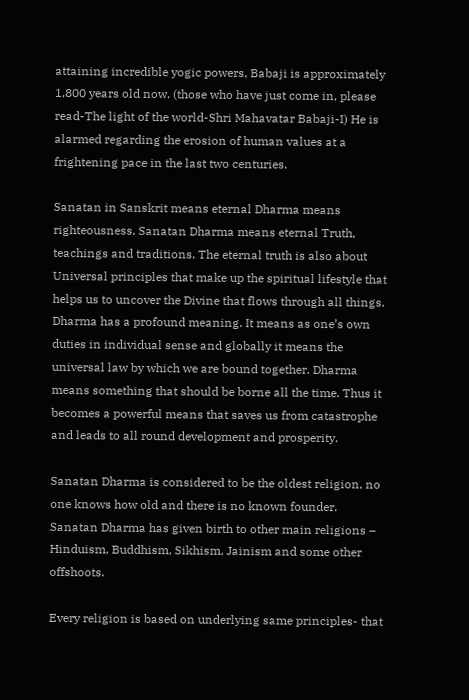attaining incredible yogic powers, Babaji is approximately 1,800 years old now. (those who have just come in, please read-The light of the world-Shri Mahavatar Babaji-I) He is  alarmed regarding the erosion of human values at a frightening pace in the last two centuries.

Sanatan in Sanskrit means eternal Dharma means righteousness. Sanatan Dharma means eternal Truth, teachings and traditions. The eternal truth is also about Universal principles that make up the spiritual lifestyle that helps us to uncover the Divine that flows through all things. Dharma has a profound meaning. It means as one’s own duties in individual sense and globally it means the universal law by which we are bound together. Dharma means something that should be borne all the time. Thus it becomes a powerful means that saves us from catastrophe and leads to all round development and prosperity.

Sanatan Dharma is considered to be the oldest religion, no one knows how old and there is no known founder. Sanatan Dharma has given birth to other main religions – Hinduism, Buddhism, Sikhism, Jainism and some other offshoots.

Every religion is based on underlying same principles- that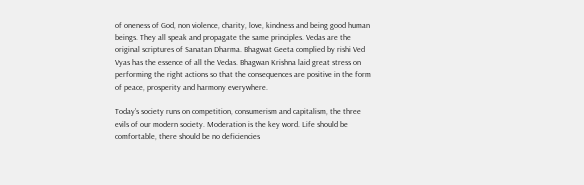of oneness of God, non violence, charity, love, kindness and being good human beings. They all speak and propagate the same principles. Vedas are the original scriptures of Sanatan Dharma. Bhagwat Geeta complied by rishi Ved Vyas has the essence of all the Vedas. Bhagwan Krishna laid great stress on performing the right actions so that the consequences are positive in the form of peace, prosperity and harmony everywhere.

Today’s society runs on competition, consumerism and capitalism, the three evils of our modern society. Moderation is the key word. Life should be comfortable, there should be no deficiencies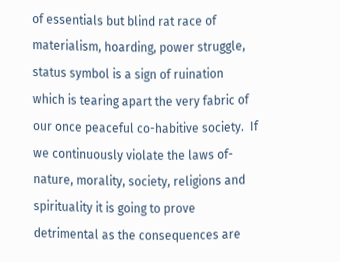of essentials but blind rat race of materialism, hoarding, power struggle, status symbol is a sign of ruination which is tearing apart the very fabric of our once peaceful co-habitive society.  If we continuously violate the laws of- nature, morality, society, religions and spirituality it is going to prove detrimental as the consequences are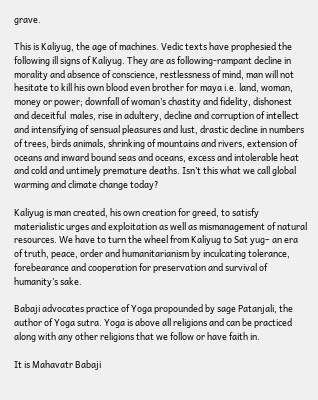grave.

This is Kaliyug, the age of machines. Vedic texts have prophesied the following ill signs of Kaliyug. They are as following-rampant decline in morality and absence of conscience, restlessness of mind, man will not hesitate to kill his own blood even brother for maya i.e. land, woman, money or power; downfall of woman’s chastity and fidelity, dishonest  and deceitful  males, rise in adultery, decline and corruption of intellect and intensifying of sensual pleasures and lust, drastic decline in numbers of trees, birds animals, shrinking of mountains and rivers, extension of oceans and inward bound seas and oceans, excess and intolerable heat and cold and untimely premature deaths. Isn’t this what we call global warming and climate change today?

Kaliyug is man created, his own creation for greed, to satisfy materialistic urges and exploitation as well as mismanagement of natural resources. We have to turn the wheel from Kaliyug to Sat yug– an era of truth, peace, order and humanitarianism by inculcating tolerance, forebearance and cooperation for preservation and survival of humanity’s sake.

Babaji advocates practice of Yoga propounded by sage Patanjali, the author of Yoga sutra. Yoga is above all religions and can be practiced along with any other religions that we follow or have faith in.

It is Mahavatr Babaji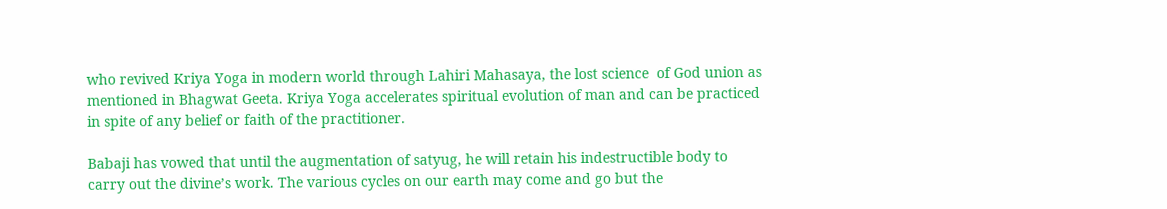who revived Kriya Yoga in modern world through Lahiri Mahasaya, the lost science  of God union as mentioned in Bhagwat Geeta. Kriya Yoga accelerates spiritual evolution of man and can be practiced in spite of any belief or faith of the practitioner.

Babaji has vowed that until the augmentation of satyug, he will retain his indestructible body to carry out the divine’s work. The various cycles on our earth may come and go but the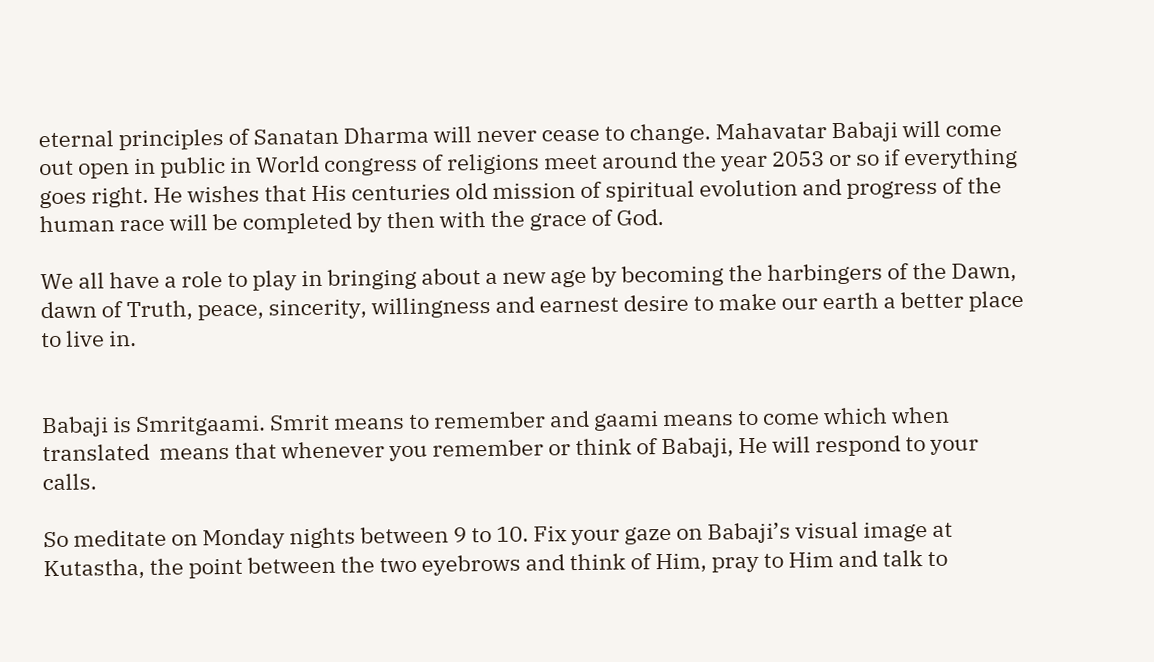eternal principles of Sanatan Dharma will never cease to change. Mahavatar Babaji will come out open in public in World congress of religions meet around the year 2053 or so if everything goes right. He wishes that His centuries old mission of spiritual evolution and progress of the human race will be completed by then with the grace of God.

We all have a role to play in bringing about a new age by becoming the harbingers of the Dawn, dawn of Truth, peace, sincerity, willingness and earnest desire to make our earth a better place to live in.


Babaji is Smritgaami. Smrit means to remember and gaami means to come which when translated  means that whenever you remember or think of Babaji, He will respond to your calls.

So meditate on Monday nights between 9 to 10. Fix your gaze on Babaji’s visual image at Kutastha, the point between the two eyebrows and think of Him, pray to Him and talk to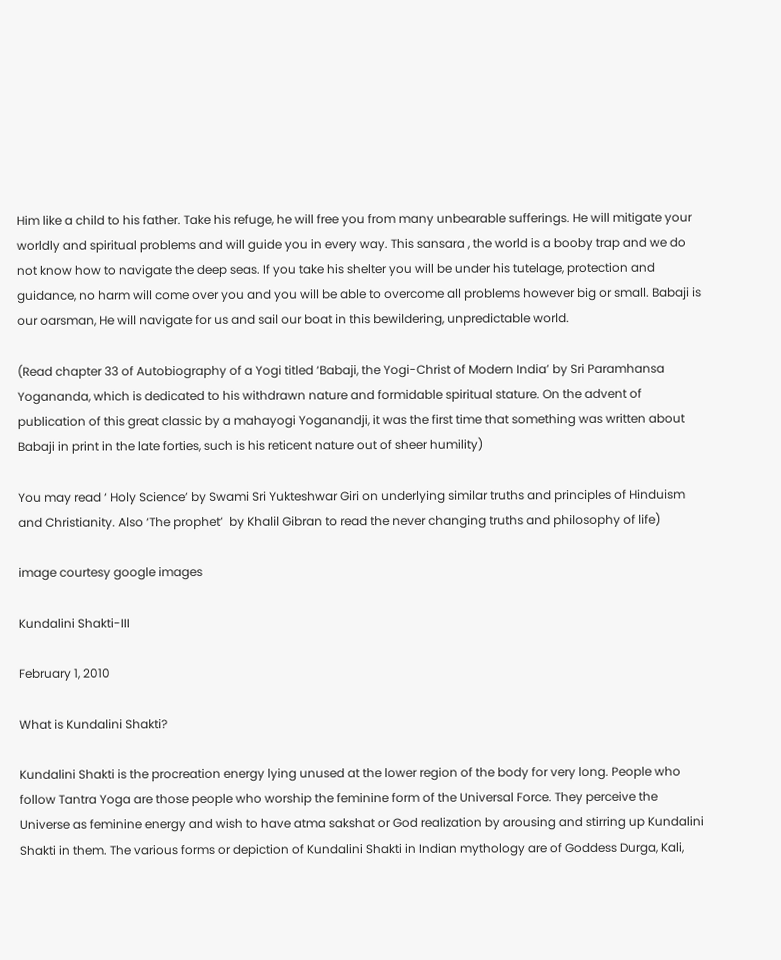Him like a child to his father. Take his refuge, he will free you from many unbearable sufferings. He will mitigate your worldly and spiritual problems and will guide you in every way. This sansara , the world is a booby trap and we do not know how to navigate the deep seas. If you take his shelter you will be under his tutelage, protection and guidance, no harm will come over you and you will be able to overcome all problems however big or small. Babaji is our oarsman, He will navigate for us and sail our boat in this bewildering, unpredictable world.

(Read chapter 33 of Autobiography of a Yogi titled ‘Babaji, the Yogi-Christ of Modern India’ by Sri Paramhansa Yogananda, which is dedicated to his withdrawn nature and formidable spiritual stature. On the advent of publication of this great classic by a mahayogi Yoganandji, it was the first time that something was written about Babaji in print in the late forties, such is his reticent nature out of sheer humility)

You may read ‘ Holy Science’ by Swami Sri Yukteshwar Giri on underlying similar truths and principles of Hinduism and Christianity. Also ‘The prophet’  by Khalil Gibran to read the never changing truths and philosophy of life)

image courtesy google images

Kundalini Shakti-III

February 1, 2010

What is Kundalini Shakti?

Kundalini Shakti is the procreation energy lying unused at the lower region of the body for very long. People who follow Tantra Yoga are those people who worship the feminine form of the Universal Force. They perceive the Universe as feminine energy and wish to have atma sakshat or God realization by arousing and stirring up Kundalini Shakti in them. The various forms or depiction of Kundalini Shakti in Indian mythology are of Goddess Durga, Kali,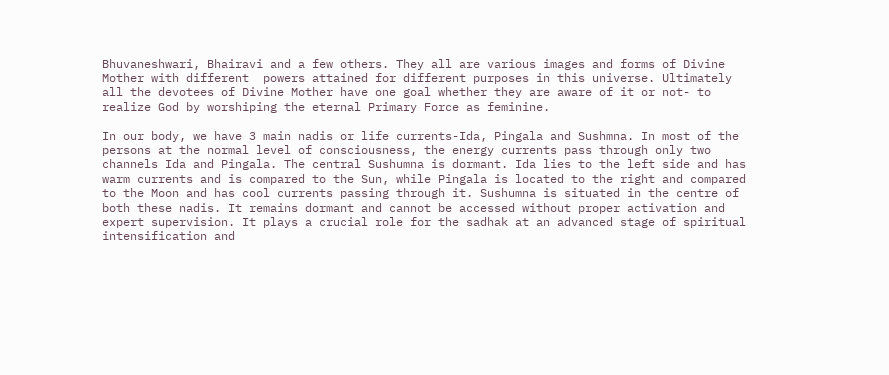Bhuvaneshwari, Bhairavi and a few others. They all are various images and forms of Divine Mother with different  powers attained for different purposes in this universe. Ultimately all the devotees of Divine Mother have one goal whether they are aware of it or not- to realize God by worshiping the eternal Primary Force as feminine.

In our body, we have 3 main nadis or life currents-Ida, Pingala and Sushmna. In most of the persons at the normal level of consciousness, the energy currents pass through only two channels Ida and Pingala. The central Sushumna is dormant. Ida lies to the left side and has warm currents and is compared to the Sun, while Pingala is located to the right and compared to the Moon and has cool currents passing through it. Sushumna is situated in the centre of both these nadis. It remains dormant and cannot be accessed without proper activation and expert supervision. It plays a crucial role for the sadhak at an advanced stage of spiritual intensification and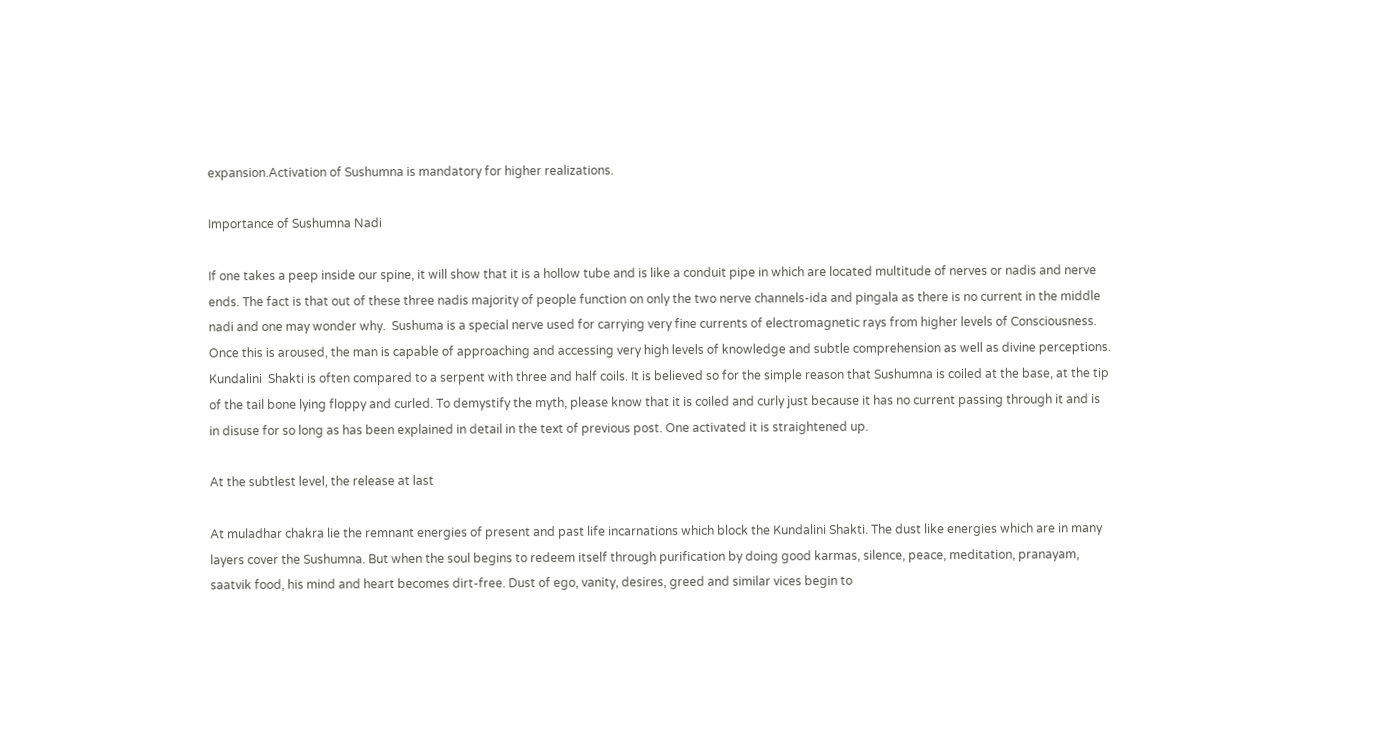expansion.Activation of Sushumna is mandatory for higher realizations.

Importance of Sushumna Nadi

If one takes a peep inside our spine, it will show that it is a hollow tube and is like a conduit pipe in which are located multitude of nerves or nadis and nerve ends. The fact is that out of these three nadis majority of people function on only the two nerve channels-ida and pingala as there is no current in the middle nadi and one may wonder why.  Sushuma is a special nerve used for carrying very fine currents of electromagnetic rays from higher levels of Consciousness. Once this is aroused, the man is capable of approaching and accessing very high levels of knowledge and subtle comprehension as well as divine perceptions. Kundalini  Shakti is often compared to a serpent with three and half coils. It is believed so for the simple reason that Sushumna is coiled at the base, at the tip of the tail bone lying floppy and curled. To demystify the myth, please know that it is coiled and curly just because it has no current passing through it and is in disuse for so long as has been explained in detail in the text of previous post. One activated it is straightened up.

At the subtlest level, the release at last

At muladhar chakra lie the remnant energies of present and past life incarnations which block the Kundalini Shakti. The dust like energies which are in many layers cover the Sushumna. But when the soul begins to redeem itself through purification by doing good karmas, silence, peace, meditation, pranayam,  saatvik food, his mind and heart becomes dirt-free. Dust of ego, vanity, desires, greed and similar vices begin to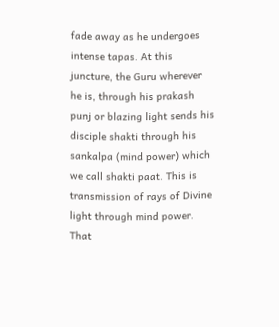fade away as he undergoes intense tapas. At this juncture, the Guru wherever he is, through his prakash punj or blazing light sends his disciple shakti through his sankalpa (mind power) which we call shakti paat. This is transmission of rays of Divine light through mind power. That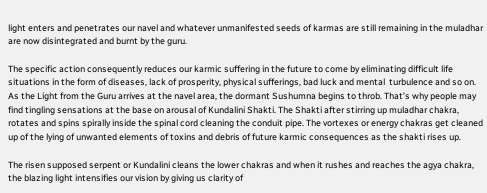light enters and penetrates our navel and whatever unmanifested seeds of karmas are still remaining in the muladhar are now disintegrated and burnt by the guru.

The specific action consequently reduces our karmic suffering in the future to come by eliminating difficult life situations in the form of diseases, lack of prosperity, physical sufferings, bad luck and mental  turbulence and so on. As the Light from the Guru arrives at the navel area, the dormant Sushumna begins to throb. That’s why people may find tingling sensations at the base on arousal of Kundalini Shakti. The Shakti after stirring up muladhar chakra, rotates and spins spirally inside the spinal cord cleaning the conduit pipe. The vortexes or energy chakras get cleaned up of the lying of unwanted elements of toxins and debris of future karmic consequences as the shakti rises up.

The risen supposed serpent or Kundalini cleans the lower chakras and when it rushes and reaches the agya chakra, the blazing light intensifies our vision by giving us clarity of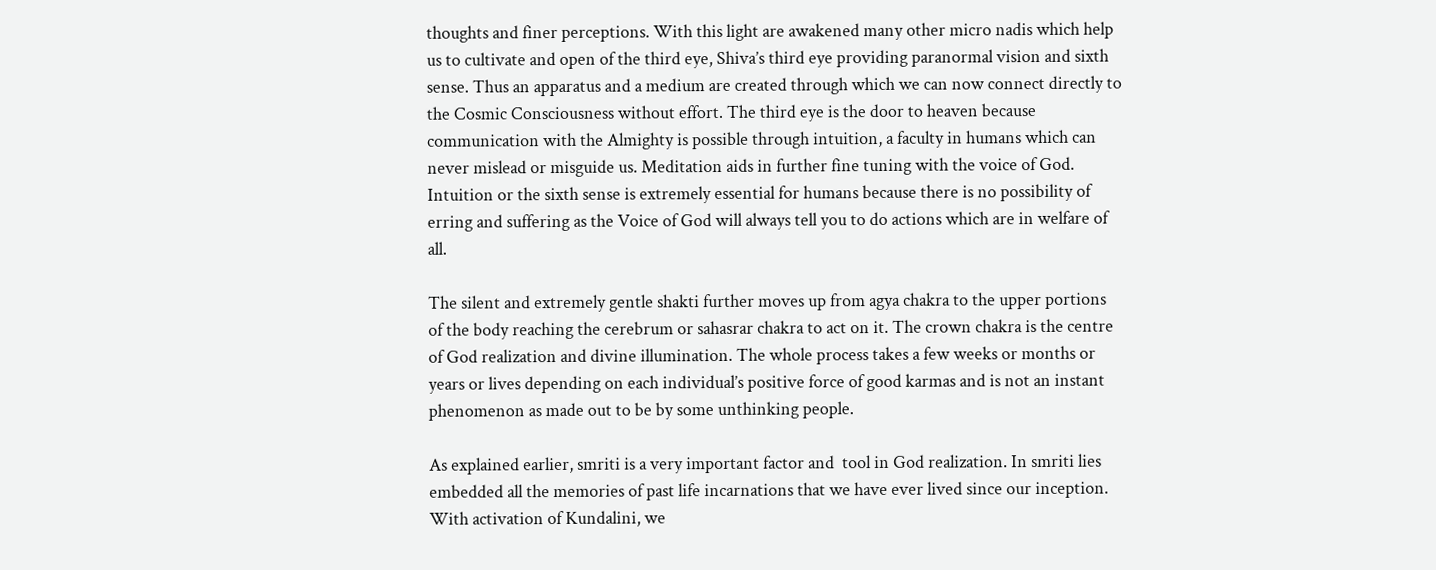thoughts and finer perceptions. With this light are awakened many other micro nadis which help us to cultivate and open of the third eye, Shiva’s third eye providing paranormal vision and sixth sense. Thus an apparatus and a medium are created through which we can now connect directly to the Cosmic Consciousness without effort. The third eye is the door to heaven because communication with the Almighty is possible through intuition, a faculty in humans which can never mislead or misguide us. Meditation aids in further fine tuning with the voice of God. Intuition or the sixth sense is extremely essential for humans because there is no possibility of erring and suffering as the Voice of God will always tell you to do actions which are in welfare of all.

The silent and extremely gentle shakti further moves up from agya chakra to the upper portions of the body reaching the cerebrum or sahasrar chakra to act on it. The crown chakra is the centre of God realization and divine illumination. The whole process takes a few weeks or months or years or lives depending on each individual’s positive force of good karmas and is not an instant phenomenon as made out to be by some unthinking people.

As explained earlier, smriti is a very important factor and  tool in God realization. In smriti lies embedded all the memories of past life incarnations that we have ever lived since our inception. With activation of Kundalini, we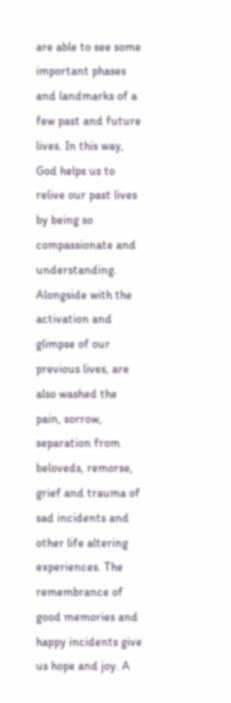are able to see some important phases and landmarks of a few past and future lives. In this way, God helps us to relive our past lives by being so compassionate and understanding. Alongside with the activation and glimpse of our previous lives, are also washed the pain, sorrow, separation from beloveds, remorse, grief and trauma of sad incidents and other life altering experiences. The remembrance of good memories and happy incidents give us hope and joy. A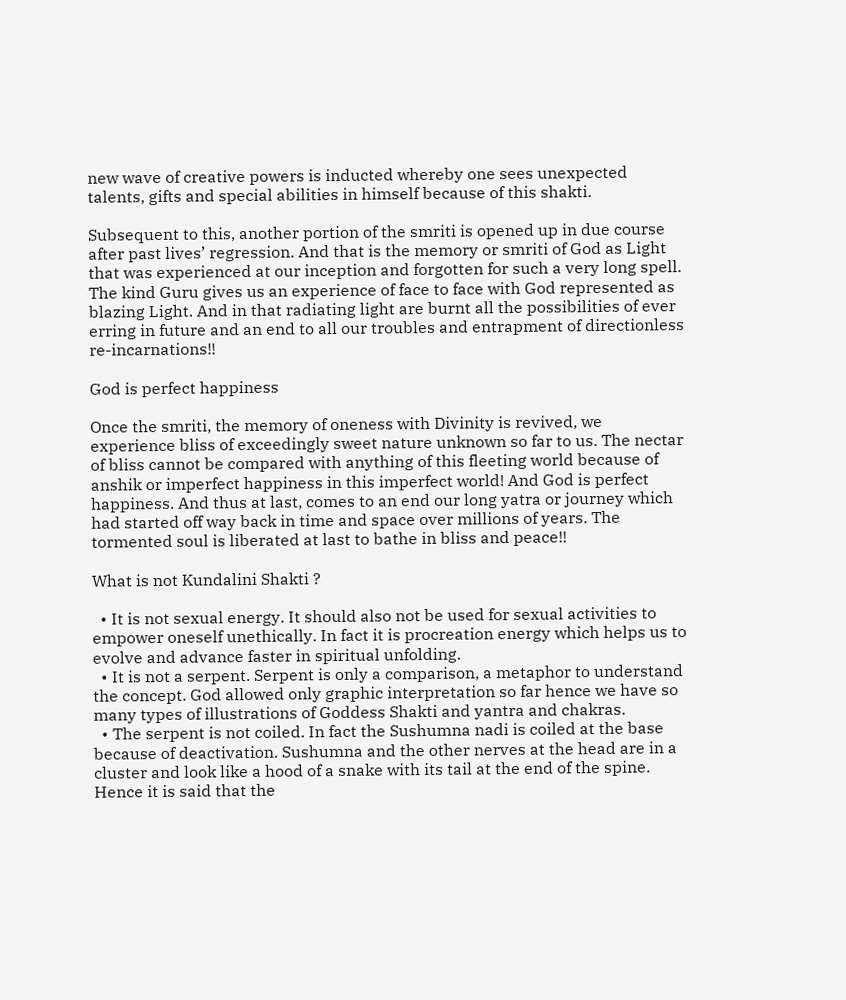new wave of creative powers is inducted whereby one sees unexpected talents, gifts and special abilities in himself because of this shakti.

Subsequent to this, another portion of the smriti is opened up in due course after past lives’ regression. And that is the memory or smriti of God as Light that was experienced at our inception and forgotten for such a very long spell. The kind Guru gives us an experience of face to face with God represented as blazing Light. And in that radiating light are burnt all the possibilities of ever erring in future and an end to all our troubles and entrapment of directionless re-incarnations!!

God is perfect happiness

Once the smriti, the memory of oneness with Divinity is revived, we experience bliss of exceedingly sweet nature unknown so far to us. The nectar of bliss cannot be compared with anything of this fleeting world because of anshik or imperfect happiness in this imperfect world! And God is perfect happiness. And thus at last, comes to an end our long yatra or journey which had started off way back in time and space over millions of years. The tormented soul is liberated at last to bathe in bliss and peace!!

What is not Kundalini Shakti ?

  • It is not sexual energy. It should also not be used for sexual activities to empower oneself unethically. In fact it is procreation energy which helps us to evolve and advance faster in spiritual unfolding.
  • It is not a serpent. Serpent is only a comparison, a metaphor to understand the concept. God allowed only graphic interpretation so far hence we have so many types of illustrations of Goddess Shakti and yantra and chakras.
  • The serpent is not coiled. In fact the Sushumna nadi is coiled at the base because of deactivation. Sushumna and the other nerves at the head are in a cluster and look like a hood of a snake with its tail at the end of the spine. Hence it is said that the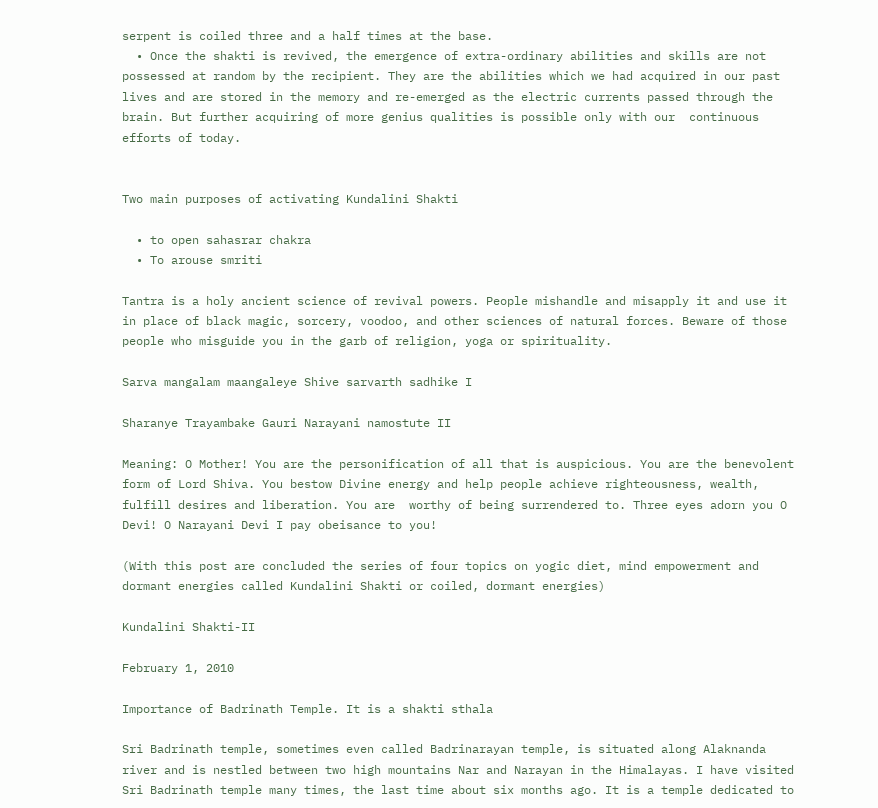serpent is coiled three and a half times at the base.
  • Once the shakti is revived, the emergence of extra-ordinary abilities and skills are not possessed at random by the recipient. They are the abilities which we had acquired in our past lives and are stored in the memory and re-emerged as the electric currents passed through the brain. But further acquiring of more genius qualities is possible only with our  continuous efforts of today.


Two main purposes of activating Kundalini Shakti

  • to open sahasrar chakra
  • To arouse smriti

Tantra is a holy ancient science of revival powers. People mishandle and misapply it and use it in place of black magic, sorcery, voodoo, and other sciences of natural forces. Beware of those people who misguide you in the garb of religion, yoga or spirituality.

Sarva mangalam maangaleye Shive sarvarth sadhike I

Sharanye Trayambake Gauri Narayani namostute II

Meaning: O Mother! You are the personification of all that is auspicious. You are the benevolent form of Lord Shiva. You bestow Divine energy and help people achieve righteousness, wealth, fulfill desires and liberation. You are  worthy of being surrendered to. Three eyes adorn you O Devi! O Narayani Devi I pay obeisance to you!

(With this post are concluded the series of four topics on yogic diet, mind empowerment and dormant energies called Kundalini Shakti or coiled, dormant energies)

Kundalini Shakti-II

February 1, 2010

Importance of Badrinath Temple. It is a shakti sthala

Sri Badrinath temple, sometimes even called Badrinarayan temple, is situated along Alaknanda river and is nestled between two high mountains Nar and Narayan in the Himalayas. I have visited Sri Badrinath temple many times, the last time about six months ago. It is a temple dedicated to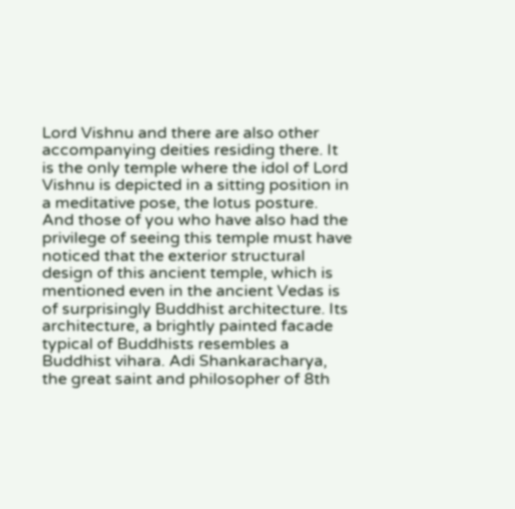Lord Vishnu and there are also other accompanying deities residing there. It is the only temple where the idol of Lord Vishnu is depicted in a sitting position in a meditative pose, the lotus posture. And those of you who have also had the privilege of seeing this temple must have noticed that the exterior structural design of this ancient temple, which is mentioned even in the ancient Vedas is of surprisingly Buddhist architecture. Its architecture, a brightly painted facade typical of Buddhists resembles a Buddhist vihara. Adi Shankaracharya, the great saint and philosopher of 8th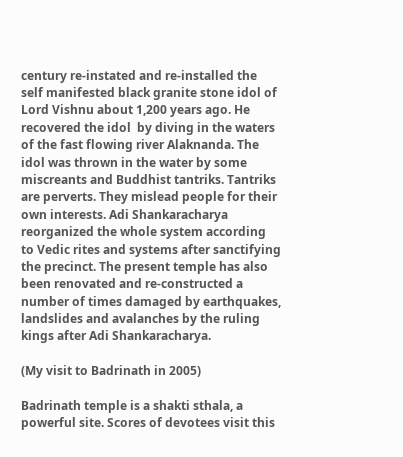century re-instated and re-installed the self manifested black granite stone idol of Lord Vishnu about 1,200 years ago. He recovered the idol  by diving in the waters of the fast flowing river Alaknanda. The idol was thrown in the water by some miscreants and Buddhist tantriks. Tantriks are perverts. They mislead people for their own interests. Adi Shankaracharya reorganized the whole system according to Vedic rites and systems after sanctifying the precinct. The present temple has also been renovated and re-constructed a number of times damaged by earthquakes, landslides and avalanches by the ruling kings after Adi Shankaracharya.

(My visit to Badrinath in 2005)

Badrinath temple is a shakti sthala, a powerful site. Scores of devotees visit this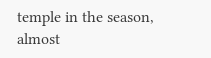temple in the season, almost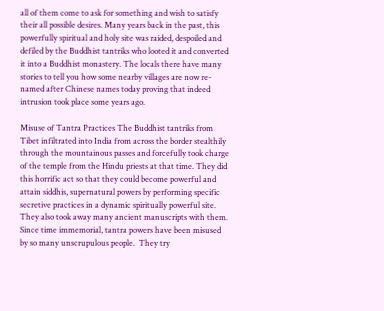all of them come to ask for something and wish to satisfy their all possible desires. Many years back in the past, this powerfully spiritual and holy site was raided, despoiled and defiled by the Buddhist tantriks who looted it and converted it into a Buddhist monastery. The locals there have many stories to tell you how some nearby villages are now re-named after Chinese names today proving that indeed intrusion took place some years ago.

Misuse of Tantra Practices The Buddhist tantriks from Tibet infiltrated into India from across the border stealthily through the mountainous passes and forcefully took charge of the temple from the Hindu priests at that time. They did this horrific act so that they could become powerful and attain siddhis, supernatural powers by performing specific secretive practices in a dynamic spiritually powerful site. They also took away many ancient manuscripts with them. Since time immemorial, tantra powers have been misused by so many unscrupulous people.  They try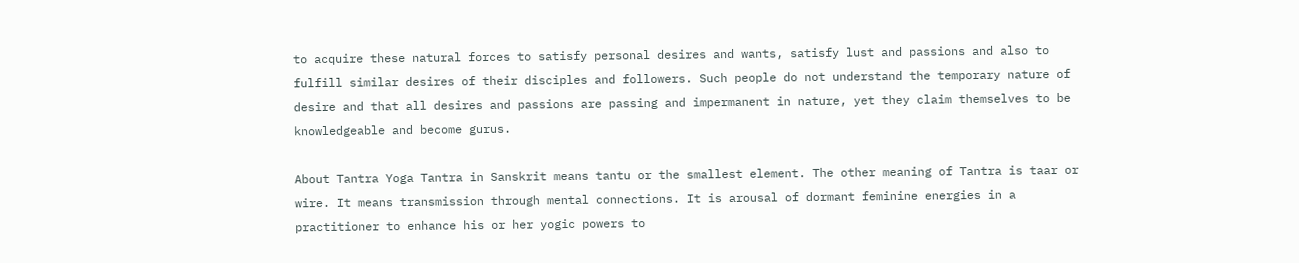to acquire these natural forces to satisfy personal desires and wants, satisfy lust and passions and also to fulfill similar desires of their disciples and followers. Such people do not understand the temporary nature of desire and that all desires and passions are passing and impermanent in nature, yet they claim themselves to be knowledgeable and become gurus.

About Tantra Yoga Tantra in Sanskrit means tantu or the smallest element. The other meaning of Tantra is taar or wire. It means transmission through mental connections. It is arousal of dormant feminine energies in a practitioner to enhance his or her yogic powers to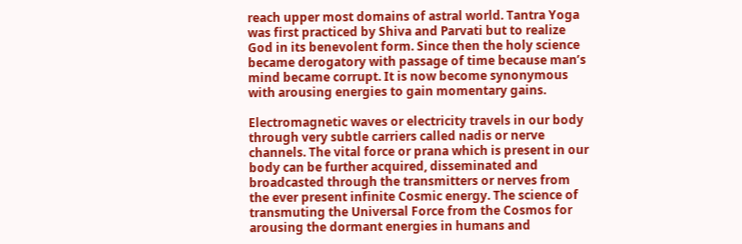reach upper most domains of astral world. Tantra Yoga was first practiced by Shiva and Parvati but to realize God in its benevolent form. Since then the holy science became derogatory with passage of time because man’s mind became corrupt. It is now become synonymous with arousing energies to gain momentary gains.

Electromagnetic waves or electricity travels in our body through very subtle carriers called nadis or nerve channels. The vital force or prana which is present in our body can be further acquired, disseminated and broadcasted through the transmitters or nerves from the ever present infinite Cosmic energy. The science of transmuting the Universal Force from the Cosmos for arousing the dormant energies in humans and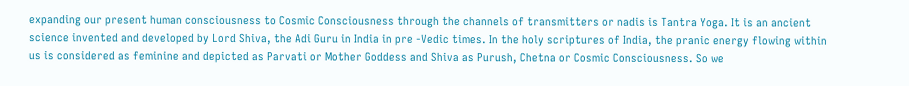expanding our present human consciousness to Cosmic Consciousness through the channels of transmitters or nadis is Tantra Yoga. It is an ancient science invented and developed by Lord Shiva, the Adi Guru in India in pre -Vedic times. In the holy scriptures of India, the pranic energy flowing within us is considered as feminine and depicted as Parvati or Mother Goddess and Shiva as Purush, Chetna or Cosmic Consciousness. So we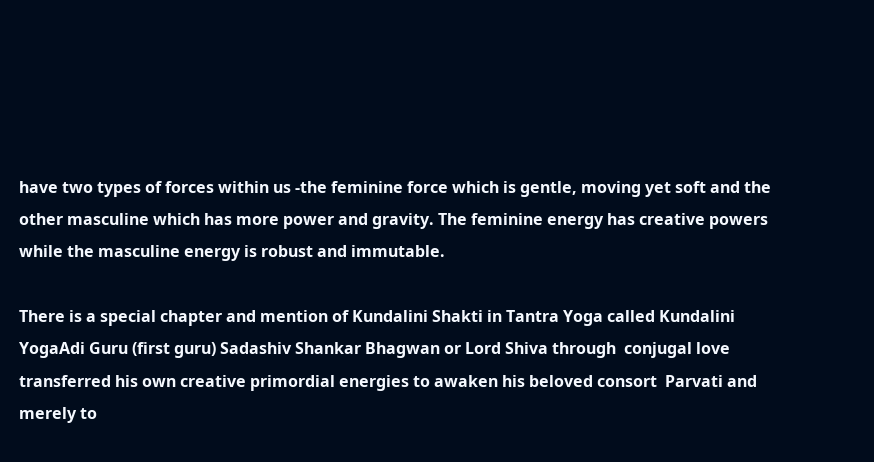have two types of forces within us -the feminine force which is gentle, moving yet soft and the other masculine which has more power and gravity. The feminine energy has creative powers while the masculine energy is robust and immutable.

There is a special chapter and mention of Kundalini Shakti in Tantra Yoga called Kundalini YogaAdi Guru (first guru) Sadashiv Shankar Bhagwan or Lord Shiva through  conjugal love transferred his own creative primordial energies to awaken his beloved consort  Parvati and  merely to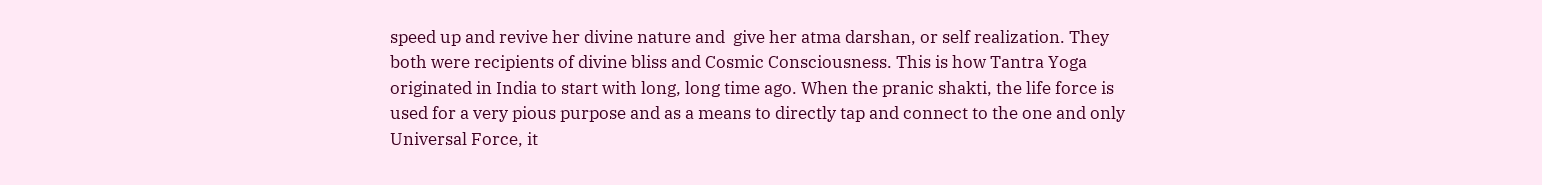speed up and revive her divine nature and  give her atma darshan, or self realization. They both were recipients of divine bliss and Cosmic Consciousness. This is how Tantra Yoga originated in India to start with long, long time ago. When the pranic shakti, the life force is used for a very pious purpose and as a means to directly tap and connect to the one and only Universal Force, it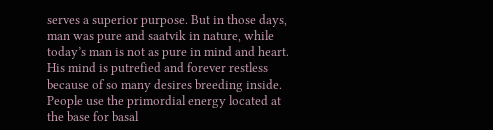serves a superior purpose. But in those days, man was pure and saatvik in nature, while today’s man is not as pure in mind and heart.  His mind is putrefied and forever restless because of so many desires breeding inside. People use the primordial energy located at the base for basal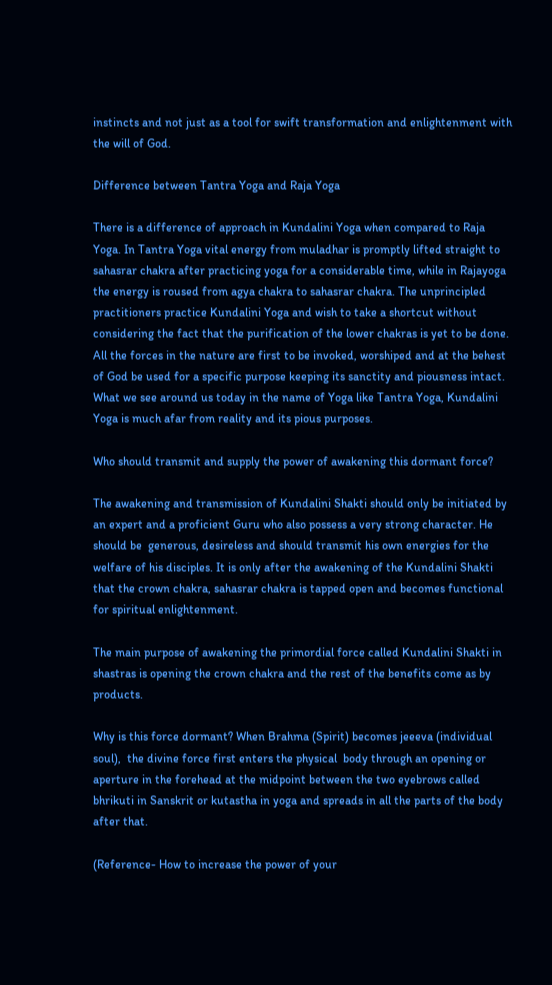instincts and not just as a tool for swift transformation and enlightenment with the will of God.

Difference between Tantra Yoga and Raja Yoga

There is a difference of approach in Kundalini Yoga when compared to Raja Yoga. In Tantra Yoga vital energy from muladhar is promptly lifted straight to sahasrar chakra after practicing yoga for a considerable time, while in Rajayoga the energy is roused from agya chakra to sahasrar chakra. The unprincipled practitioners practice Kundalini Yoga and wish to take a shortcut without considering the fact that the purification of the lower chakras is yet to be done. All the forces in the nature are first to be invoked, worshiped and at the behest of God be used for a specific purpose keeping its sanctity and piousness intact. What we see around us today in the name of Yoga like Tantra Yoga, Kundalini Yoga is much afar from reality and its pious purposes.

Who should transmit and supply the power of awakening this dormant force?

The awakening and transmission of Kundalini Shakti should only be initiated by an expert and a proficient Guru who also possess a very strong character. He should be  generous, desireless and should transmit his own energies for the welfare of his disciples. It is only after the awakening of the Kundalini Shakti that the crown chakra, sahasrar chakra is tapped open and becomes functional for spiritual enlightenment.

The main purpose of awakening the primordial force called Kundalini Shakti in shastras is opening the crown chakra and the rest of the benefits come as by products.

Why is this force dormant? When Brahma (Spirit) becomes jeeeva (individual soul),  the divine force first enters the physical  body through an opening or aperture in the forehead at the midpoint between the two eyebrows called bhrikuti in Sanskrit or kutastha in yoga and spreads in all the parts of the body after that.

(Reference- How to increase the power of your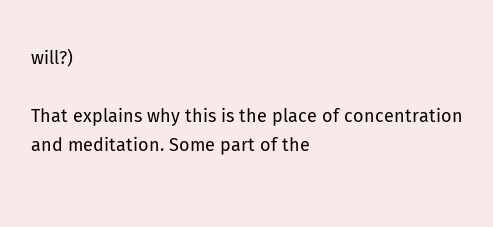will?)

That explains why this is the place of concentration and meditation. Some part of the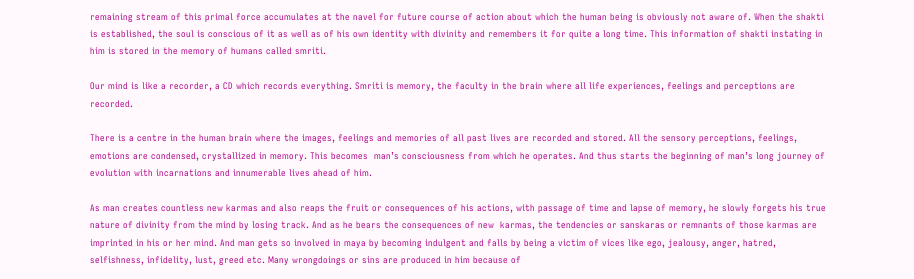remaining stream of this primal force accumulates at the navel for future course of action about which the human being is obviously not aware of. When the shakti is established, the soul is conscious of it as well as of his own identity with divinity and remembers it for quite a long time. This information of shakti instating in him is stored in the memory of humans called smriti.

Our mind is like a recorder, a CD which records everything. Smriti is memory, the faculty in the brain where all life experiences, feelings and perceptions are recorded.

There is a centre in the human brain where the images, feelings and memories of all past lives are recorded and stored. All the sensory perceptions, feelings, emotions are condensed, crystallized in memory. This becomes  man’s consciousness from which he operates. And thus starts the beginning of man’s long journey of evolution with incarnations and innumerable lives ahead of him.

As man creates countless new karmas and also reaps the fruit or consequences of his actions, with passage of time and lapse of memory, he slowly forgets his true nature of divinity from the mind by losing track. And as he bears the consequences of new  karmas, the tendencies or sanskaras or remnants of those karmas are imprinted in his or her mind. And man gets so involved in maya by becoming indulgent and falls by being a victim of vices like ego, jealousy, anger, hatred, selfishness, infidelity, lust, greed etc. Many wrongdoings or sins are produced in him because of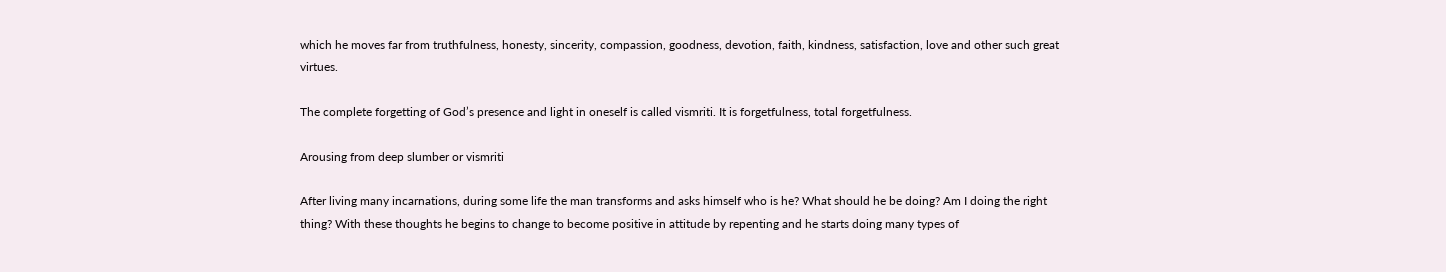which he moves far from truthfulness, honesty, sincerity, compassion, goodness, devotion, faith, kindness, satisfaction, love and other such great virtues.

The complete forgetting of God’s presence and light in oneself is called vismriti. It is forgetfulness, total forgetfulness.

Arousing from deep slumber or vismriti

After living many incarnations, during some life the man transforms and asks himself who is he? What should he be doing? Am I doing the right thing? With these thoughts he begins to change to become positive in attitude by repenting and he starts doing many types of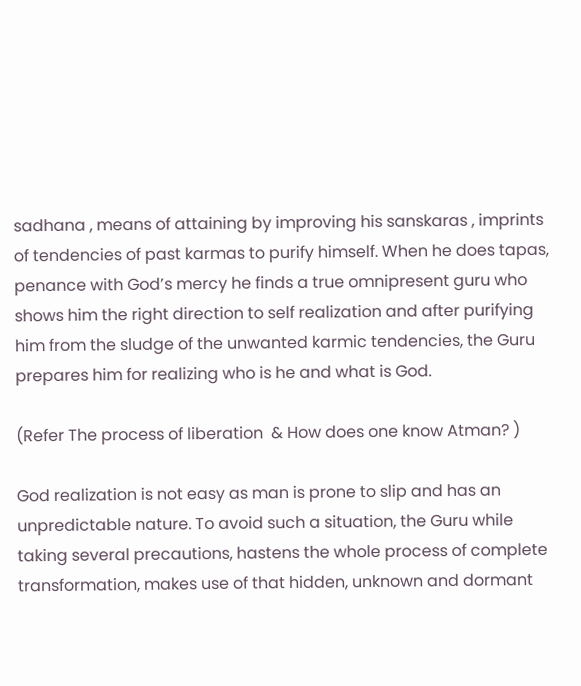sadhana , means of attaining by improving his sanskaras , imprints of tendencies of past karmas to purify himself. When he does tapas, penance with God’s mercy he finds a true omnipresent guru who shows him the right direction to self realization and after purifying him from the sludge of the unwanted karmic tendencies, the Guru prepares him for realizing who is he and what is God.

(Refer The process of liberation  & How does one know Atman? )

God realization is not easy as man is prone to slip and has an unpredictable nature. To avoid such a situation, the Guru while taking several precautions, hastens the whole process of complete transformation, makes use of that hidden, unknown and dormant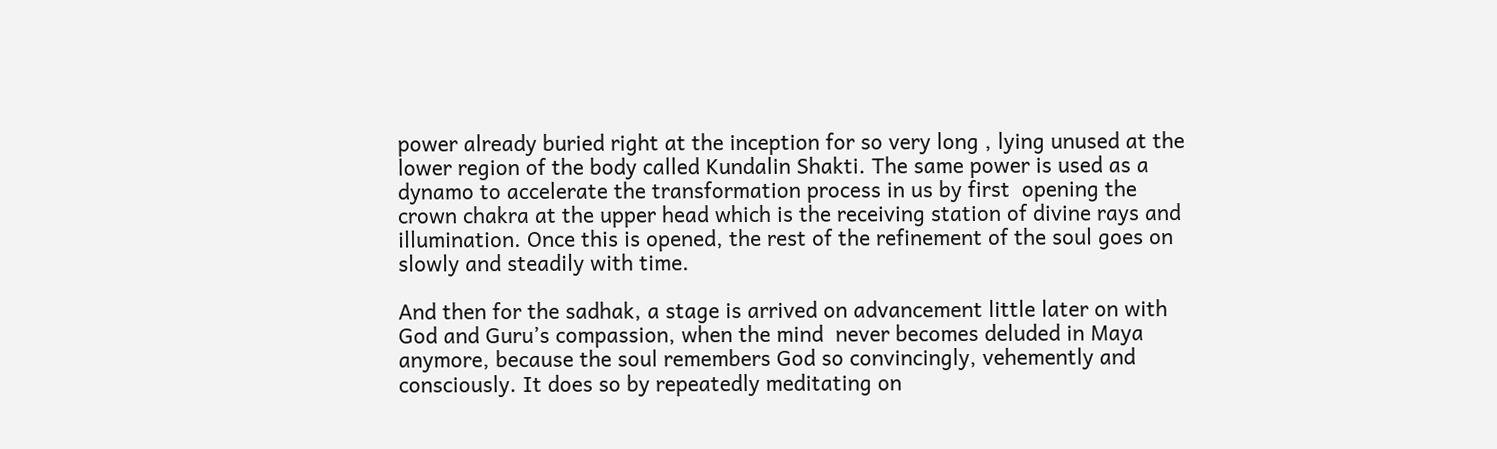power already buried right at the inception for so very long , lying unused at the lower region of the body called Kundalin Shakti. The same power is used as a dynamo to accelerate the transformation process in us by first  opening the crown chakra at the upper head which is the receiving station of divine rays and illumination. Once this is opened, the rest of the refinement of the soul goes on slowly and steadily with time.

And then for the sadhak, a stage is arrived on advancement little later on with God and Guru’s compassion, when the mind  never becomes deluded in Maya anymore, because the soul remembers God so convincingly, vehemently and consciously. It does so by repeatedly meditating on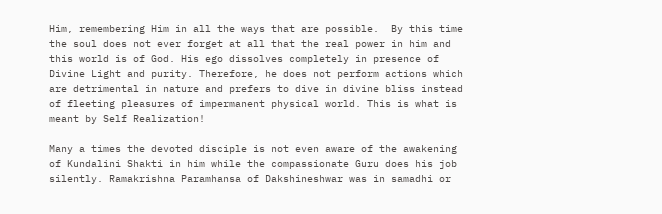Him, remembering Him in all the ways that are possible.  By this time the soul does not ever forget at all that the real power in him and this world is of God. His ego dissolves completely in presence of Divine Light and purity. Therefore, he does not perform actions which are detrimental in nature and prefers to dive in divine bliss instead of fleeting pleasures of impermanent physical world. This is what is meant by Self Realization!

Many a times the devoted disciple is not even aware of the awakening of Kundalini Shakti in him while the compassionate Guru does his job silently. Ramakrishna Paramhansa of Dakshineshwar was in samadhi or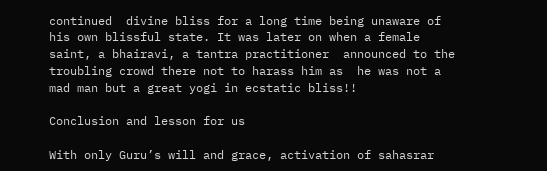continued  divine bliss for a long time being unaware of his own blissful state. It was later on when a female saint, a bhairavi, a tantra practitioner  announced to the troubling crowd there not to harass him as  he was not a mad man but a great yogi in ecstatic bliss!!

Conclusion and lesson for us

With only Guru’s will and grace, activation of sahasrar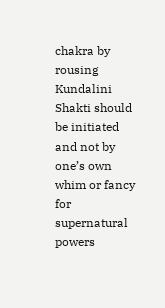chakra by rousing Kundalini Shakti should be initiated and not by one’s own whim or fancy for supernatural powers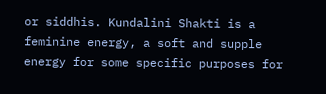or siddhis. Kundalini Shakti is a feminine energy, a soft and supple energy for some specific purposes for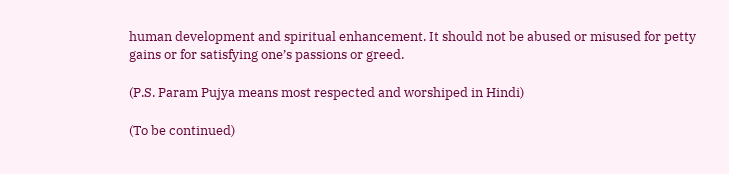human development and spiritual enhancement. It should not be abused or misused for petty gains or for satisfying one’s passions or greed.

(P.S. Param Pujya means most respected and worshiped in Hindi)

(To be continued)